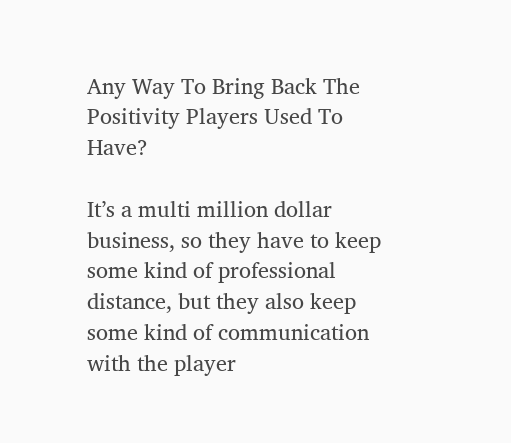Any Way To Bring Back The Positivity Players Used To Have?

It’s a multi million dollar business, so they have to keep some kind of professional distance, but they also keep some kind of communication with the player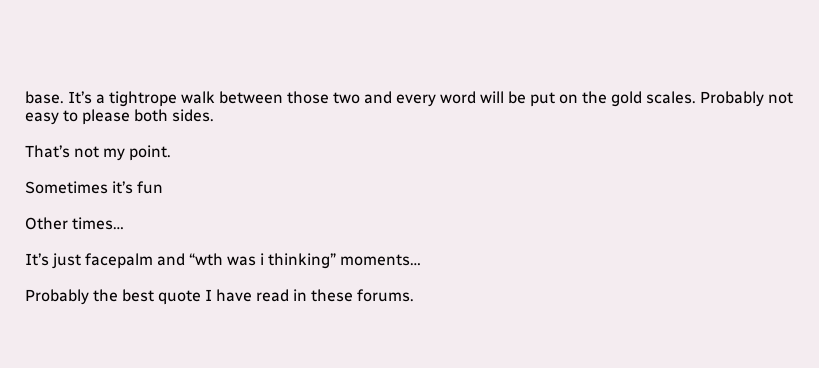base. It’s a tightrope walk between those two and every word will be put on the gold scales. Probably not easy to please both sides.

That’s not my point.

Sometimes it’s fun

Other times…

It’s just facepalm and “wth was i thinking” moments…

Probably the best quote I have read in these forums.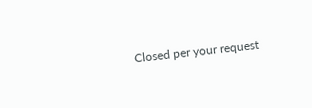Closed per your request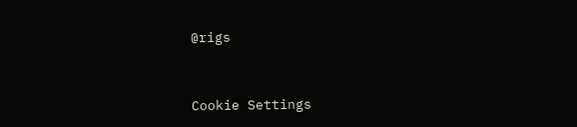@rigs


Cookie Settings